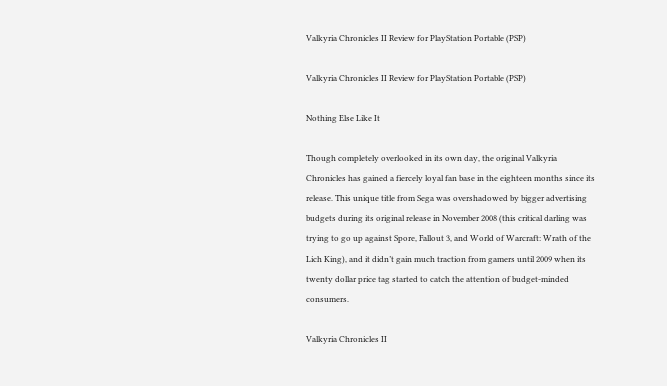Valkyria Chronicles II Review for PlayStation Portable (PSP)

Valkyria Chronicles II Review for PlayStation Portable (PSP)

Nothing Else Like It

Though completely overlooked in its own day, the original Valkyria Chronicles has gained a fiercely loyal fan base in the eighteen months since its release. This unique title from Sega was overshadowed by bigger advertising budgets during its original release in November 2008 (this critical darling was trying to go up against Spore, Fallout 3, and World of Warcraft: Wrath of the Lich King), and it didn’t gain much traction from gamers until 2009 when its twenty dollar price tag started to catch the attention of budget-minded consumers.

Valkyria Chronicles II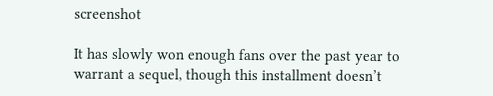screenshot

It has slowly won enough fans over the past year to warrant a sequel, though this installment doesn’t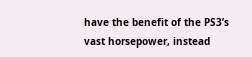have the benefit of the PS3’s vast horsepower, instead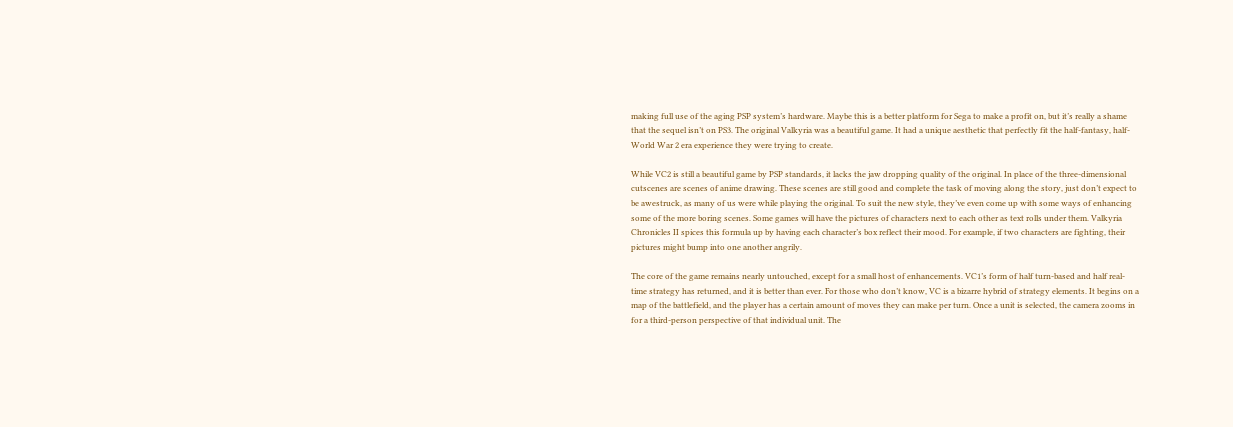making full use of the aging PSP system’s hardware. Maybe this is a better platform for Sega to make a profit on, but it’s really a shame that the sequel isn’t on PS3. The original Valkyria was a beautiful game. It had a unique aesthetic that perfectly fit the half-fantasy, half-World War 2 era experience they were trying to create.

While VC2 is still a beautiful game by PSP standards, it lacks the jaw dropping quality of the original. In place of the three-dimensional cutscenes are scenes of anime drawing. These scenes are still good and complete the task of moving along the story, just don’t expect to be awestruck, as many of us were while playing the original. To suit the new style, they’ve even come up with some ways of enhancing some of the more boring scenes. Some games will have the pictures of characters next to each other as text rolls under them. Valkyria Chronicles II spices this formula up by having each character’s box reflect their mood. For example, if two characters are fighting, their pictures might bump into one another angrily.

The core of the game remains nearly untouched, except for a small host of enhancements. VC1’s form of half turn-based and half real-time strategy has returned, and it is better than ever. For those who don’t know, VC is a bizarre hybrid of strategy elements. It begins on a map of the battlefield, and the player has a certain amount of moves they can make per turn. Once a unit is selected, the camera zooms in for a third-person perspective of that individual unit. The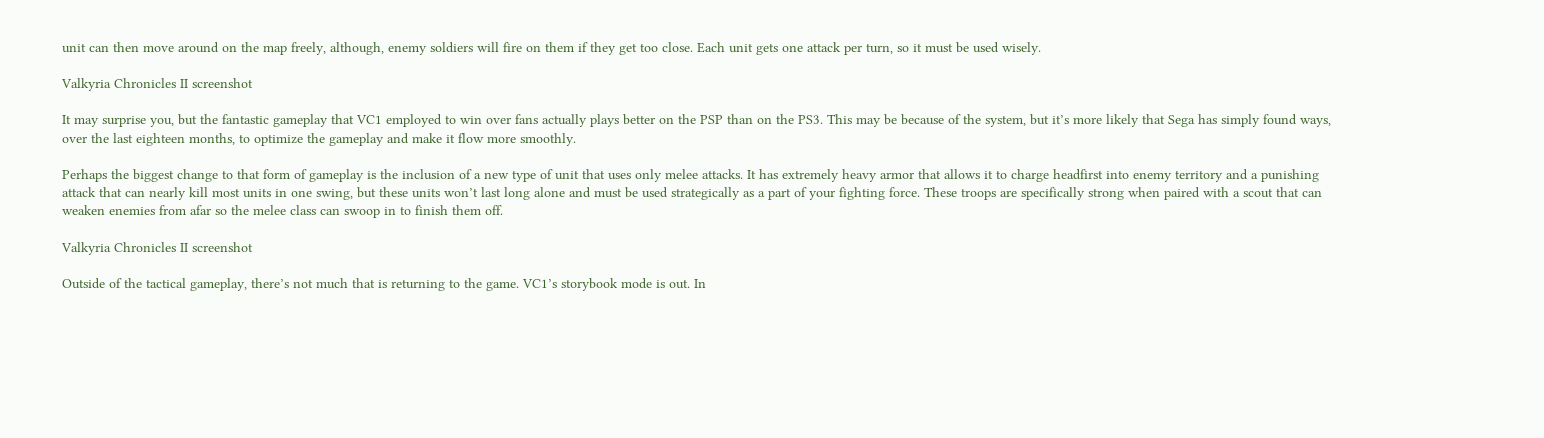unit can then move around on the map freely, although, enemy soldiers will fire on them if they get too close. Each unit gets one attack per turn, so it must be used wisely.

Valkyria Chronicles II screenshot

It may surprise you, but the fantastic gameplay that VC1 employed to win over fans actually plays better on the PSP than on the PS3. This may be because of the system, but it’s more likely that Sega has simply found ways, over the last eighteen months, to optimize the gameplay and make it flow more smoothly.

Perhaps the biggest change to that form of gameplay is the inclusion of a new type of unit that uses only melee attacks. It has extremely heavy armor that allows it to charge headfirst into enemy territory and a punishing attack that can nearly kill most units in one swing, but these units won’t last long alone and must be used strategically as a part of your fighting force. These troops are specifically strong when paired with a scout that can weaken enemies from afar so the melee class can swoop in to finish them off.

Valkyria Chronicles II screenshot

Outside of the tactical gameplay, there’s not much that is returning to the game. VC1’s storybook mode is out. In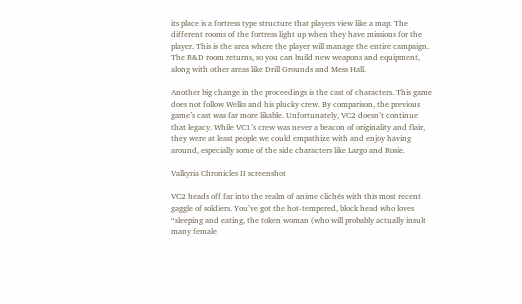its place is a fortress type structure that players view like a map. The different rooms of the fortress light up when they have missions for the player. This is the area where the player will manage the entire campaign. The R&D room returns, so you can build new weapons and equipment, along with other areas like Drill Grounds and Mess Hall.

Another big change in the proceedings is the cast of characters. This game does not follow Welks and his plucky crew. By comparison, the previous game’s cast was far more likable. Unfortunately, VC2 doesn’t continue that legacy. While VC1’s crew was never a beacon of originality and flair, they were at least people we could empathize with and enjoy having around, especially some of the side characters like Largo and Rosie.

Valkyria Chronicles II screenshot

VC2 heads off far into the realm of anime clichés with this most recent gaggle of soldiers. You’ve got the hot-tempered, block head who loves “sleeping and eating, the token woman (who will probably actually insult many female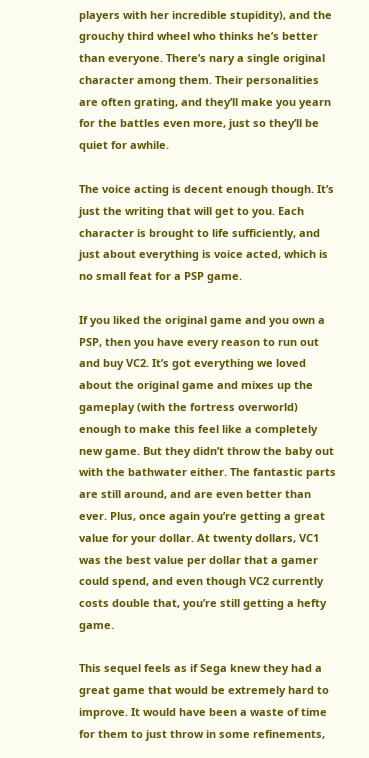players with her incredible stupidity), and the grouchy third wheel who thinks he’s better than everyone. There’s nary a single original character among them. Their personalities are often grating, and they’ll make you yearn for the battles even more, just so they’ll be quiet for awhile.

The voice acting is decent enough though. It’s just the writing that will get to you. Each character is brought to life sufficiently, and just about everything is voice acted, which is no small feat for a PSP game.

If you liked the original game and you own a PSP, then you have every reason to run out and buy VC2. It’s got everything we loved about the original game and mixes up the gameplay (with the fortress overworld) enough to make this feel like a completely new game. But they didn’t throw the baby out with the bathwater either. The fantastic parts are still around, and are even better than ever. Plus, once again you’re getting a great value for your dollar. At twenty dollars, VC1 was the best value per dollar that a gamer could spend, and even though VC2 currently costs double that, you’re still getting a hefty game.

This sequel feels as if Sega knew they had a great game that would be extremely hard to improve. It would have been a waste of time for them to just throw in some refinements,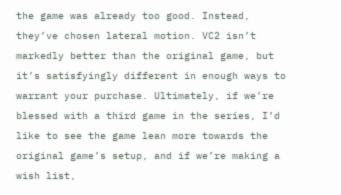the game was already too good. Instead, they’ve chosen lateral motion. VC2 isn’t markedly better than the original game, but it’s satisfyingly different in enough ways to warrant your purchase. Ultimately, if we’re blessed with a third game in the series, I’d like to see the game lean more towards the original game’s setup, and if we’re making a wish list,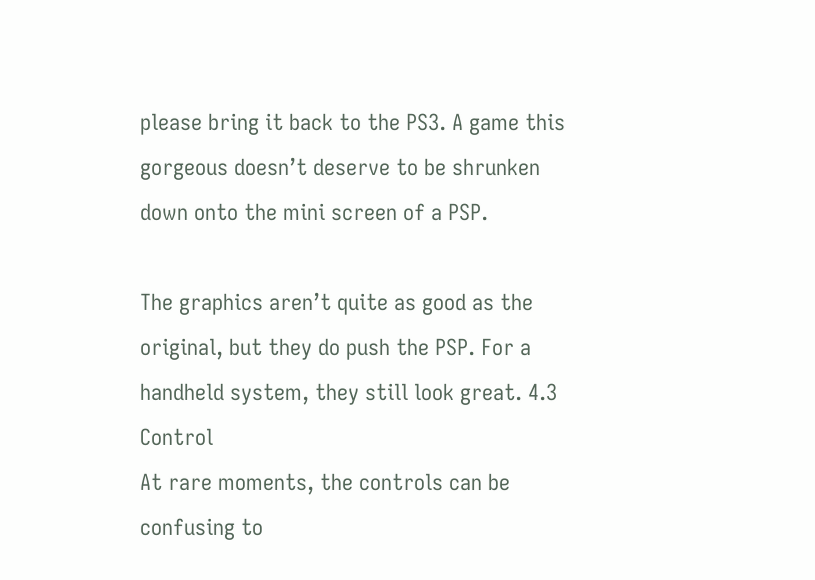please bring it back to the PS3. A game this gorgeous doesn’t deserve to be shrunken down onto the mini screen of a PSP.

The graphics aren’t quite as good as the original, but they do push the PSP. For a handheld system, they still look great. 4.3 Control
At rare moments, the controls can be confusing to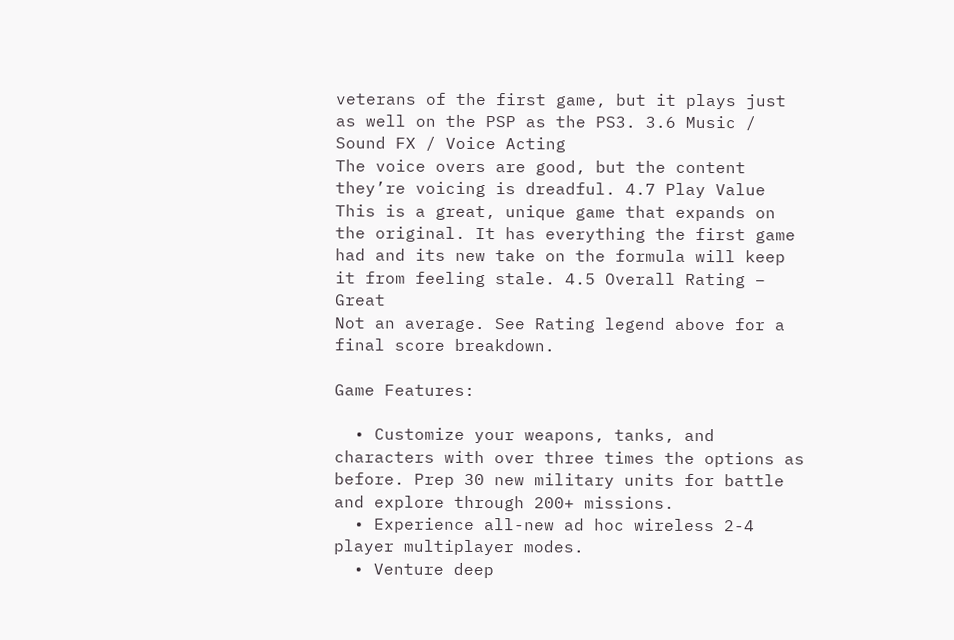veterans of the first game, but it plays just as well on the PSP as the PS3. 3.6 Music / Sound FX / Voice Acting
The voice overs are good, but the content they’re voicing is dreadful. 4.7 Play Value
This is a great, unique game that expands on the original. It has everything the first game had and its new take on the formula will keep it from feeling stale. 4.5 Overall Rating – Great
Not an average. See Rating legend above for a final score breakdown.

Game Features:

  • Customize your weapons, tanks, and characters with over three times the options as before. Prep 30 new military units for battle and explore through 200+ missions.
  • Experience all-new ad hoc wireless 2-4 player multiplayer modes.
  • Venture deep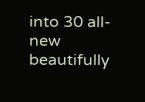into 30 all-new beautifully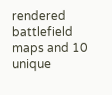rendered battlefield maps and 10 unique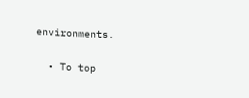environments.

  • To top